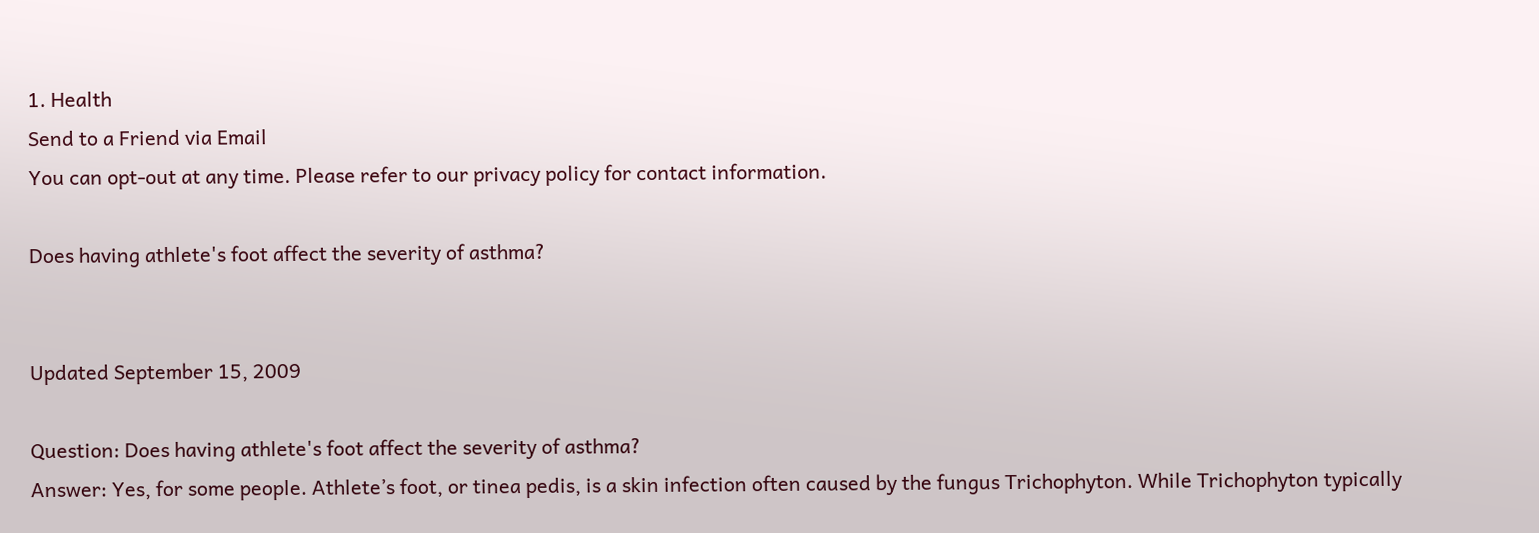1. Health
Send to a Friend via Email
You can opt-out at any time. Please refer to our privacy policy for contact information.

Does having athlete's foot affect the severity of asthma?


Updated September 15, 2009

Question: Does having athlete's foot affect the severity of asthma?
Answer: Yes, for some people. Athlete’s foot, or tinea pedis, is a skin infection often caused by the fungus Trichophyton. While Trichophyton typically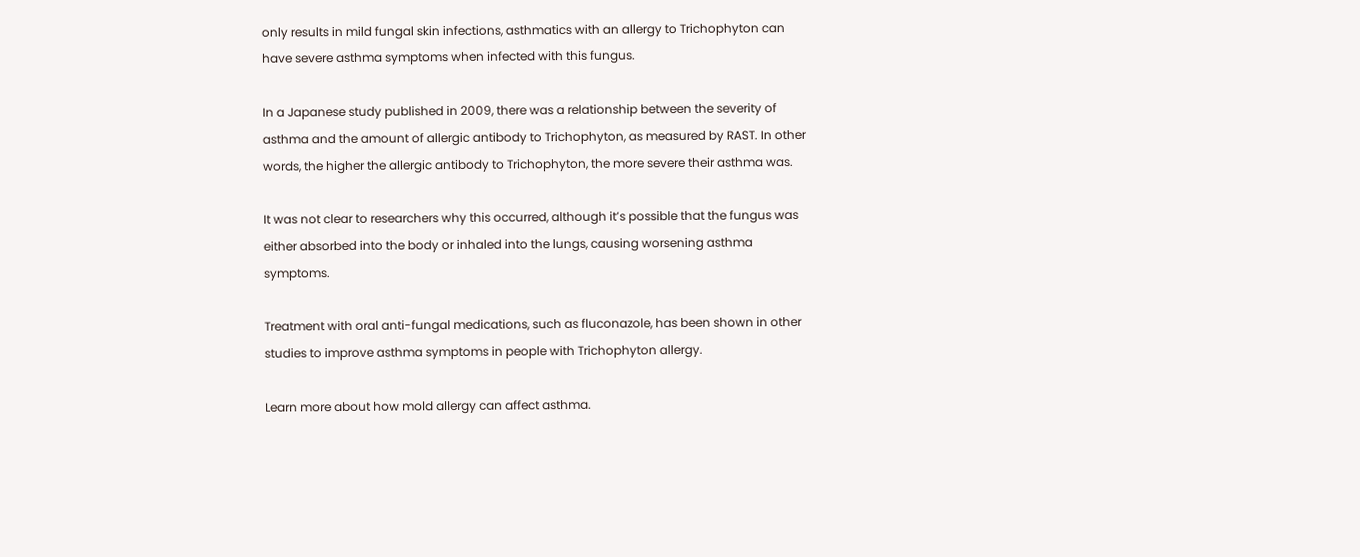only results in mild fungal skin infections, asthmatics with an allergy to Trichophyton can have severe asthma symptoms when infected with this fungus.

In a Japanese study published in 2009, there was a relationship between the severity of asthma and the amount of allergic antibody to Trichophyton, as measured by RAST. In other words, the higher the allergic antibody to Trichophyton, the more severe their asthma was.

It was not clear to researchers why this occurred, although it’s possible that the fungus was either absorbed into the body or inhaled into the lungs, causing worsening asthma symptoms.

Treatment with oral anti-fungal medications, such as fluconazole, has been shown in other studies to improve asthma symptoms in people with Trichophyton allergy.

Learn more about how mold allergy can affect asthma.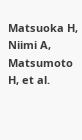Matsuoka H, Niimi A, Matsumoto H, et al.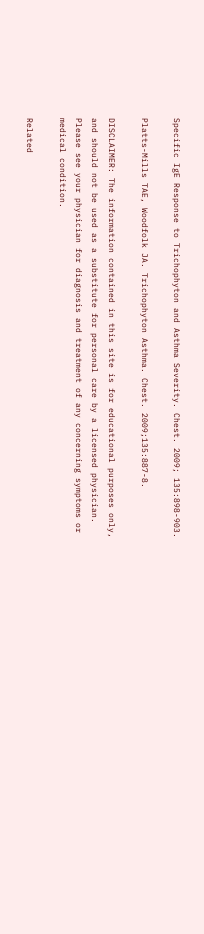Specific IgE Response to Trichophyton and Asthma Severity. Chest. 2009; 135:898-903.

Platts-Mills TAE, Woodfolk JA. Trichophyton Asthma. Chest. 2009;135:887-8.

DISCLAIMER: The information contained in this site is for educational purposes only, and should not be used as a substitute for personal care by a licensed physician. Please see your physician for diagnosis and treatment of any concerning symptoms or medical condition.

Related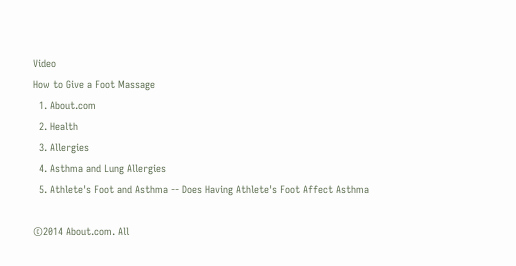Video
How to Give a Foot Massage
  1. About.com
  2. Health
  3. Allergies
  4. Asthma and Lung Allergies
  5. Athlete's Foot and Asthma -- Does Having Athlete's Foot Affect Asthma

©2014 About.com. All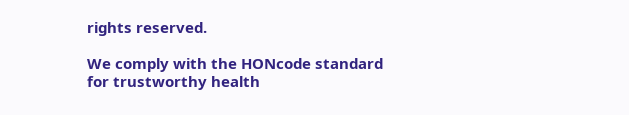rights reserved.

We comply with the HONcode standard
for trustworthy health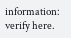information: verify here.